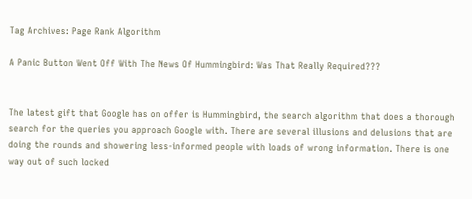Tag Archives: Page Rank Algorithm

A Panic Button Went Off With The News Of Hummingbird: Was That Really Required???


The latest gift that Google has on offer is Hummingbird, the search algorithm that does a thorough search for the queries you approach Google with. There are several illusions and delusions that are doing the rounds and showering less-informed people with loads of wrong information. There is one way out of such locked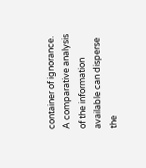container of ignorance. A comparative analysis of the information available can disperse the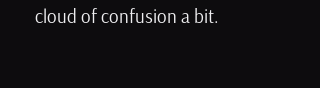cloud of confusion a bit.